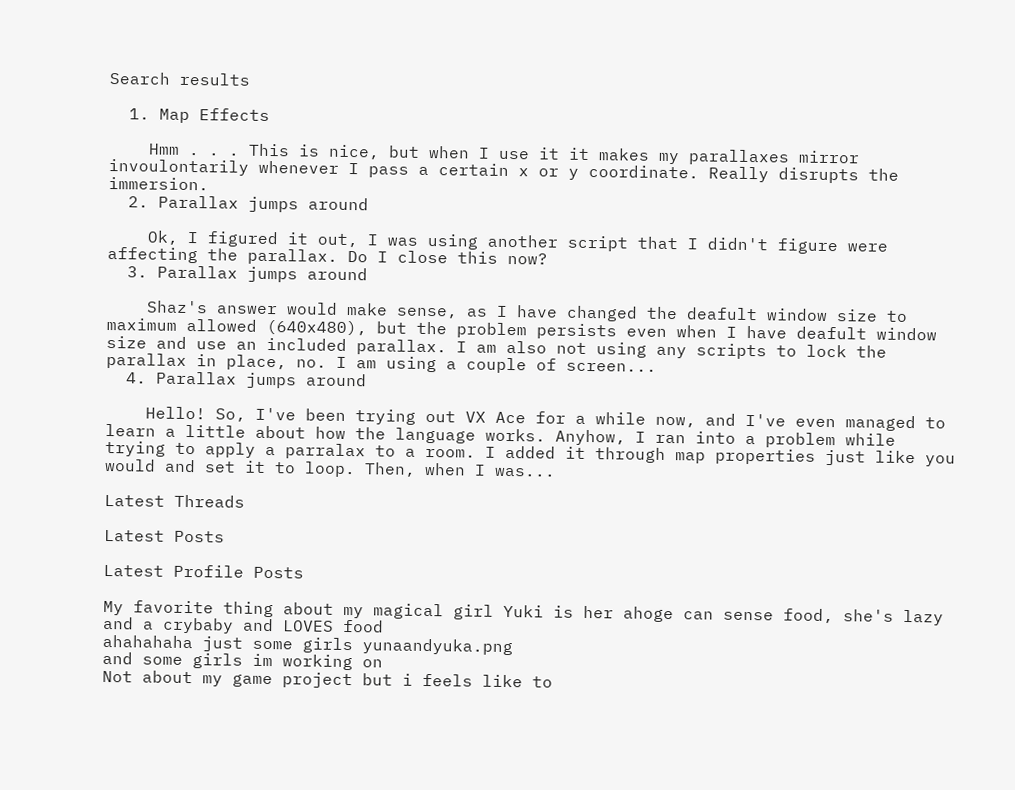Search results

  1. Map Effects

    Hmm . . . This is nice, but when I use it it makes my parallaxes mirror invoulontarily whenever I pass a certain x or y coordinate. Really disrupts the immersion.
  2. Parallax jumps around

    Ok, I figured it out, I was using another script that I didn't figure were affecting the parallax. Do I close this now?
  3. Parallax jumps around

    Shaz's answer would make sense, as I have changed the deafult window size to maximum allowed (640x480), but the problem persists even when I have deafult window size and use an included parallax. I am also not using any scripts to lock the parallax in place, no. I am using a couple of screen...
  4. Parallax jumps around

    Hello! So, I've been trying out VX Ace for a while now, and I've even managed to learn a little about how the language works. Anyhow, I ran into a problem while trying to apply a parralax to a room. I added it through map properties just like you would and set it to loop. Then, when I was...

Latest Threads

Latest Posts

Latest Profile Posts

My favorite thing about my magical girl Yuki is her ahoge can sense food, she's lazy and a crybaby and LOVES food
ahahahaha just some girls yunaandyuka.png
and some girls im working on
Not about my game project but i feels like to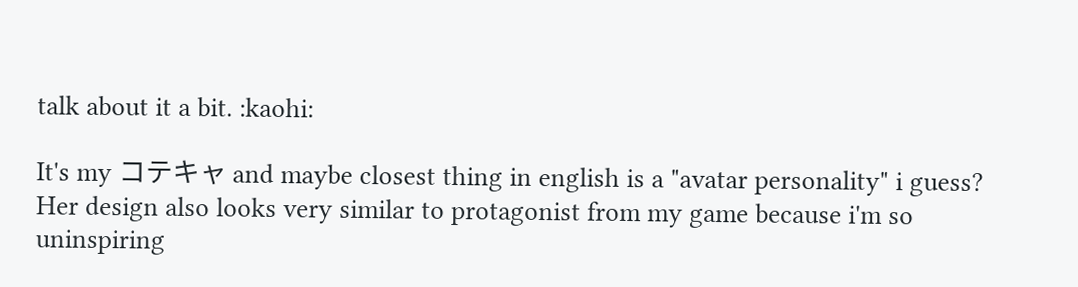talk about it a bit. :kaohi:

It's my コテキャ and maybe closest thing in english is a "avatar personality" i guess?
Her design also looks very similar to protagonist from my game because i'm so uninspiring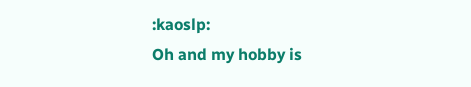:kaoslp:
Oh and my hobby is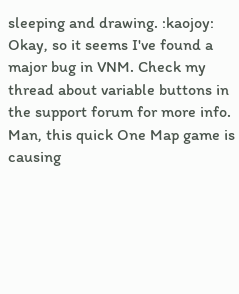sleeping and drawing. :kaojoy:
Okay, so it seems I've found a major bug in VNM. Check my thread about variable buttons in the support forum for more info.
Man, this quick One Map game is causing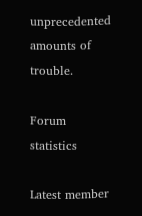unprecedented amounts of trouble.

Forum statistics

Latest member